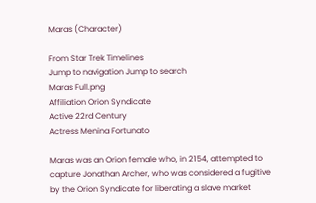Maras (Character)

From Star Trek Timelines
Jump to navigation Jump to search
Maras Full.png
Affiliation Orion Syndicate
Active 22rd Century
Actress Menina Fortunato

Maras was an Orion female who, in 2154, attempted to capture Jonathan Archer, who was considered a fugitive by the Orion Syndicate for liberating a slave market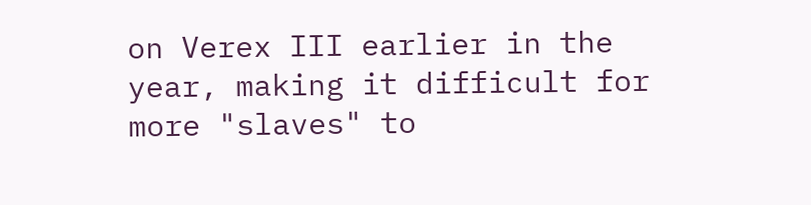on Verex III earlier in the year, making it difficult for more "slaves" to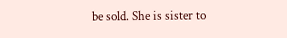be sold. She is sister to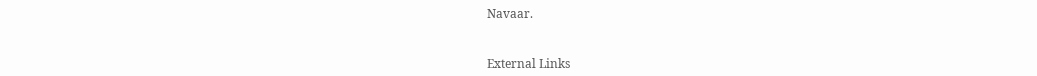Navaar.


External Links